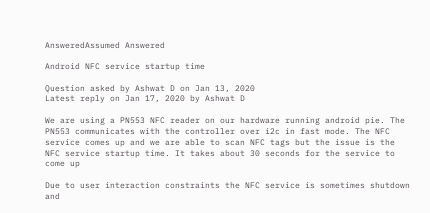AnsweredAssumed Answered

Android NFC service startup time

Question asked by Ashwat D on Jan 13, 2020
Latest reply on Jan 17, 2020 by Ashwat D

We are using a PN553 NFC reader on our hardware running android pie. The PN553 communicates with the controller over i2c in fast mode. The NFC service comes up and we are able to scan NFC tags but the issue is the NFC service startup time. It takes about 30 seconds for the service to come up

Due to user interaction constraints the NFC service is sometimes shutdown and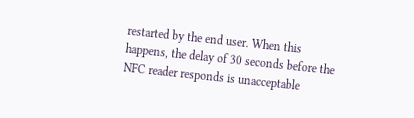restarted by the end user. When this happens, the delay of 30 seconds before the NFC reader responds is unacceptable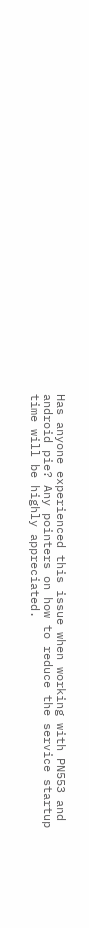Has anyone experienced this issue when working with PN553 and android pie? Any pointers on how to reduce the service startup time will be highly appreciated.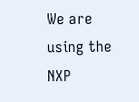We are using the NXP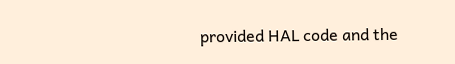provided HAL code and the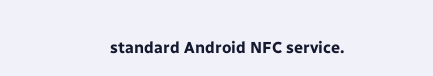standard Android NFC service.